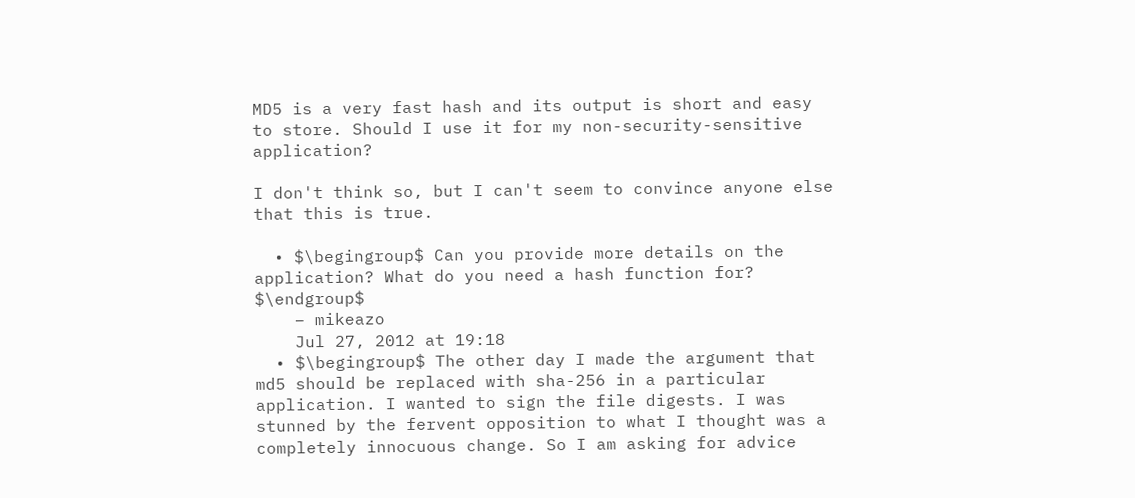MD5 is a very fast hash and its output is short and easy to store. Should I use it for my non-security-sensitive application?

I don't think so, but I can't seem to convince anyone else that this is true.

  • $\begingroup$ Can you provide more details on the application? What do you need a hash function for? $\endgroup$
    – mikeazo
    Jul 27, 2012 at 19:18
  • $\begingroup$ The other day I made the argument that md5 should be replaced with sha-256 in a particular application. I wanted to sign the file digests. I was stunned by the fervent opposition to what I thought was a completely innocuous change. So I am asking for advice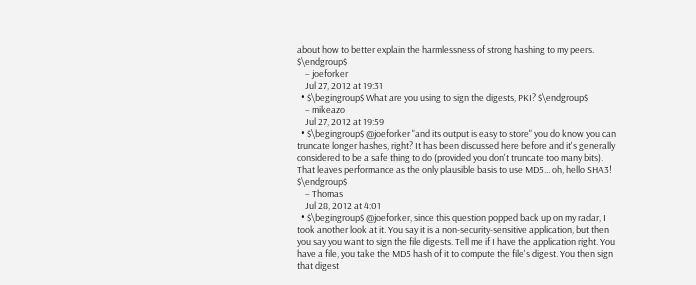about how to better explain the harmlessness of strong hashing to my peers. $\endgroup$
    – joeforker
    Jul 27, 2012 at 19:31
  • $\begingroup$ What are you using to sign the digests, PKI? $\endgroup$
    – mikeazo
    Jul 27, 2012 at 19:59
  • $\begingroup$ @joeforker "and its output is easy to store" you do know you can truncate longer hashes, right? It has been discussed here before and it's generally considered to be a safe thing to do (provided you don't truncate too many bits). That leaves performance as the only plausible basis to use MD5... oh, hello SHA3! $\endgroup$
    – Thomas
    Jul 28, 2012 at 4:01
  • $\begingroup$ @joeforker, since this question popped back up on my radar, I took another look at it. You say it is a non-security-sensitive application, but then you say you want to sign the file digests. Tell me if I have the application right. You have a file, you take the MD5 hash of it to compute the file's digest. You then sign that digest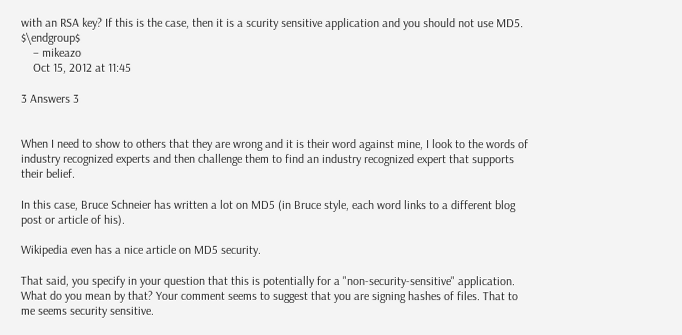with an RSA key? If this is the case, then it is a scurity sensitive application and you should not use MD5. $\endgroup$
    – mikeazo
    Oct 15, 2012 at 11:45

3 Answers 3


When I need to show to others that they are wrong and it is their word against mine, I look to the words of industry recognized experts and then challenge them to find an industry recognized expert that supports their belief.

In this case, Bruce Schneier has written a lot on MD5 (in Bruce style, each word links to a different blog post or article of his).

Wikipedia even has a nice article on MD5 security.

That said, you specify in your question that this is potentially for a "non-security-sensitive" application. What do you mean by that? Your comment seems to suggest that you are signing hashes of files. That to me seems security sensitive.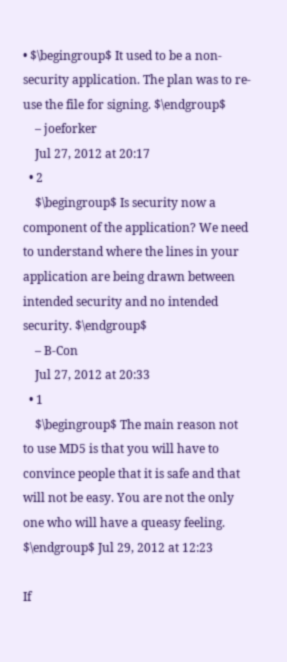• $\begingroup$ It used to be a non-security application. The plan was to re-use the file for signing. $\endgroup$
    – joeforker
    Jul 27, 2012 at 20:17
  • 2
    $\begingroup$ Is security now a component of the application? We need to understand where the lines in your application are being drawn between intended security and no intended security. $\endgroup$
    – B-Con
    Jul 27, 2012 at 20:33
  • 1
    $\begingroup$ The main reason not to use MD5 is that you will have to convince people that it is safe and that will not be easy. You are not the only one who will have a queasy feeling. $\endgroup$ Jul 29, 2012 at 12:23

If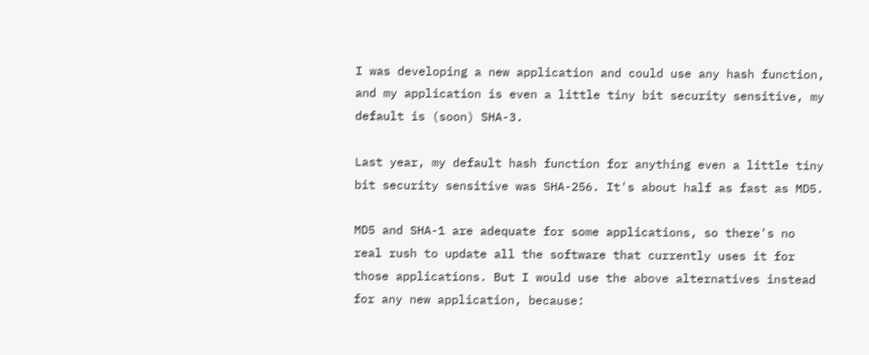I was developing a new application and could use any hash function, and my application is even a little tiny bit security sensitive, my default is (soon) SHA-3.

Last year, my default hash function for anything even a little tiny bit security sensitive was SHA-256. It's about half as fast as MD5.

MD5 and SHA-1 are adequate for some applications, so there's no real rush to update all the software that currently uses it for those applications. But I would use the above alternatives instead for any new application, because: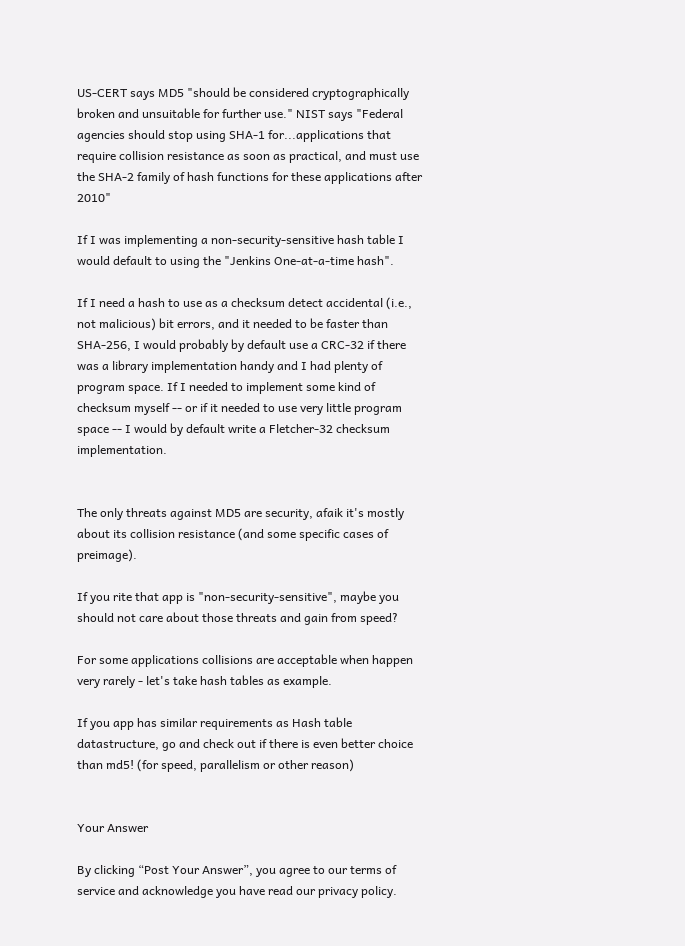US-CERT says MD5 "should be considered cryptographically broken and unsuitable for further use." NIST says "Federal agencies should stop using SHA-1 for...applications that require collision resistance as soon as practical, and must use the SHA-2 family of hash functions for these applications after 2010"

If I was implementing a non-security-sensitive hash table I would default to using the "Jenkins One-at-a-time hash".

If I need a hash to use as a checksum detect accidental (i.e., not malicious) bit errors, and it needed to be faster than SHA-256, I would probably by default use a CRC-32 if there was a library implementation handy and I had plenty of program space. If I needed to implement some kind of checksum myself -- or if it needed to use very little program space -- I would by default write a Fletcher-32 checksum implementation.


The only threats against MD5 are security, afaik it's mostly about its collision resistance (and some specific cases of preimage).

If you rite that app is "non-security-sensitive", maybe you should not care about those threats and gain from speed?

For some applications collisions are acceptable when happen very rarely - let's take hash tables as example.

If you app has similar requirements as Hash table datastructure, go and check out if there is even better choice than md5! (for speed, parallelism or other reason)


Your Answer

By clicking “Post Your Answer”, you agree to our terms of service and acknowledge you have read our privacy policy.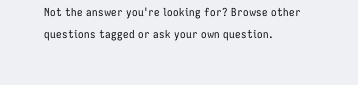Not the answer you're looking for? Browse other questions tagged or ask your own question.